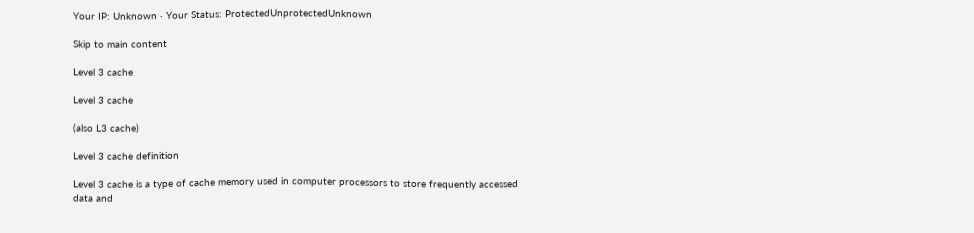Your IP: Unknown · Your Status: ProtectedUnprotectedUnknown

Skip to main content

Level 3 cache

Level 3 cache

(also L3 cache)

Level 3 cache definition

Level 3 cache is a type of cache memory used in computer processors to store frequently accessed data and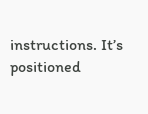instructions. It’s positioned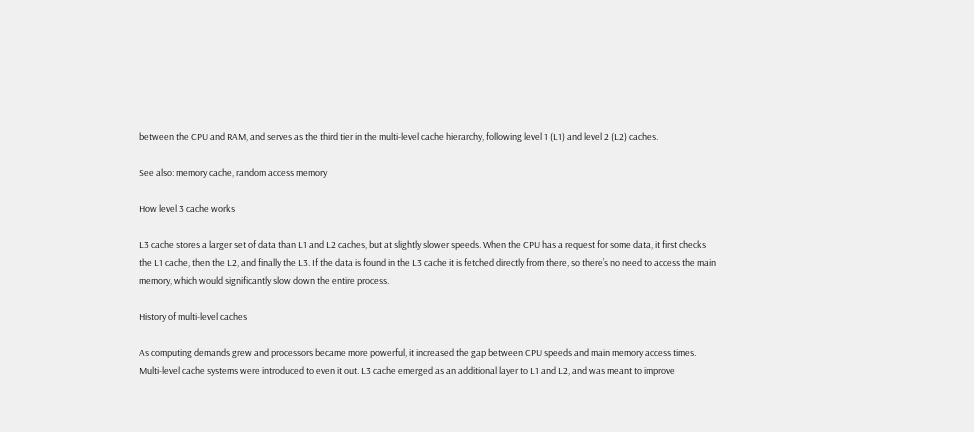between the CPU and RAM, and serves as the third tier in the multi-level cache hierarchy, following level 1 (L1) and level 2 (L2) caches.

See also: memory cache, random access memory

How level 3 cache works

L3 cache stores a larger set of data than L1 and L2 caches, but at slightly slower speeds. When the CPU has a request for some data, it first checks the L1 cache, then the L2, and finally the L3. If the data is found in the L3 cache it is fetched directly from there, so there’s no need to access the main memory, which would significantly slow down the entire process.

History of multi-level caches

As computing demands grew and processors became more powerful, it increased the gap between CPU speeds and main memory access times. Multi-level cache systems were introduced to even it out. L3 cache emerged as an additional layer to L1 and L2, and was meant to improve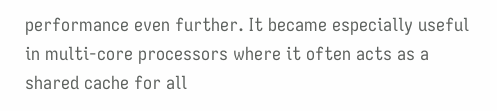performance even further. It became especially useful in multi-core processors where it often acts as a shared cache for all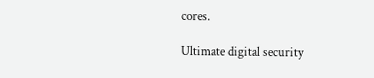cores.

Ultimate digital security